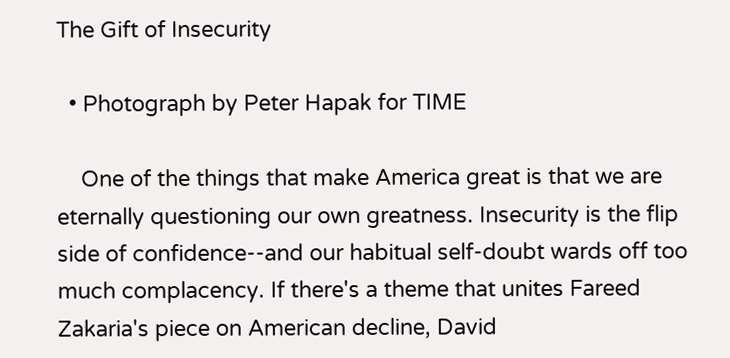The Gift of Insecurity

  • Photograph by Peter Hapak for TIME

    One of the things that make America great is that we are eternally questioning our own greatness. Insecurity is the flip side of confidence--and our habitual self-doubt wards off too much complacency. If there's a theme that unites Fareed Zakaria's piece on American decline, David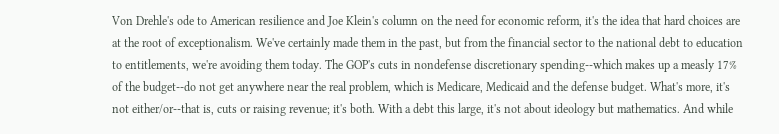Von Drehle's ode to American resilience and Joe Klein's column on the need for economic reform, it's the idea that hard choices are at the root of exceptionalism. We've certainly made them in the past, but from the financial sector to the national debt to education to entitlements, we're avoiding them today. The GOP's cuts in nondefense discretionary spending--which makes up a measly 17% of the budget--do not get anywhere near the real problem, which is Medicare, Medicaid and the defense budget. What's more, it's not either/or--that is, cuts or raising revenue; it's both. With a debt this large, it's not about ideology but mathematics. And while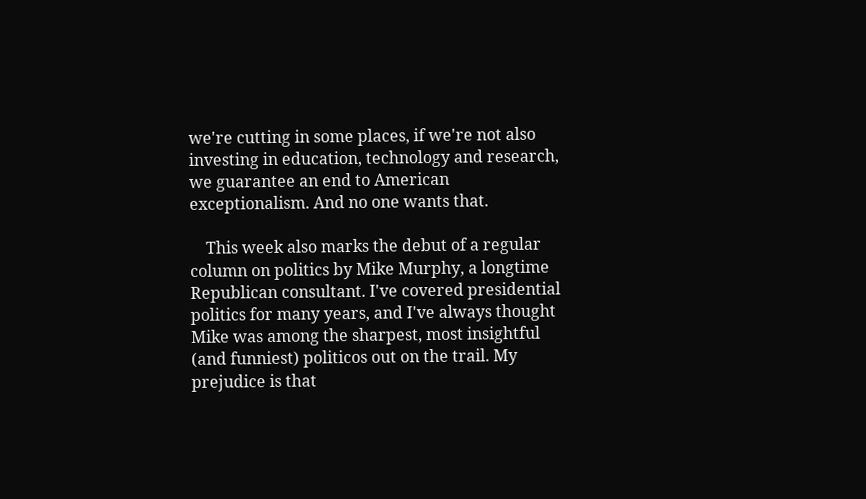we're cutting in some places, if we're not also investing in education, technology and research, we guarantee an end to American exceptionalism. And no one wants that.

    This week also marks the debut of a regular column on politics by Mike Murphy, a longtime Republican consultant. I've covered presidential politics for many years, and I've always thought Mike was among the sharpest, most insightful (and funniest) politicos out on the trail. My prejudice is that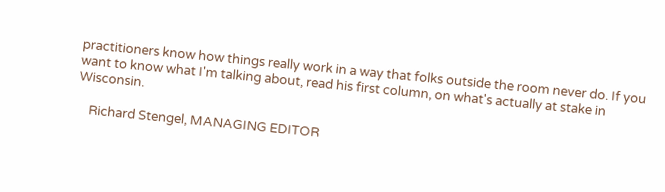practitioners know how things really work in a way that folks outside the room never do. If you want to know what I'm talking about, read his first column, on what's actually at stake in Wisconsin.

    Richard Stengel, MANAGING EDITOR